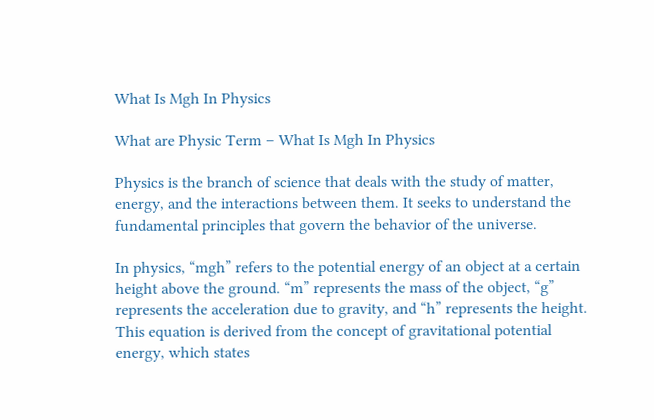What Is Mgh In Physics

What are Physic Term – What Is Mgh In Physics

Physics is the branch of science that deals with the study of matter, energy, and the interactions between them. It seeks to understand the fundamental principles that govern the behavior of the universe.

In physics, “mgh” refers to the potential energy of an object at a certain height above the ground. “m” represents the mass of the object, “g” represents the acceleration due to gravity, and “h” represents the height. This equation is derived from the concept of gravitational potential energy, which states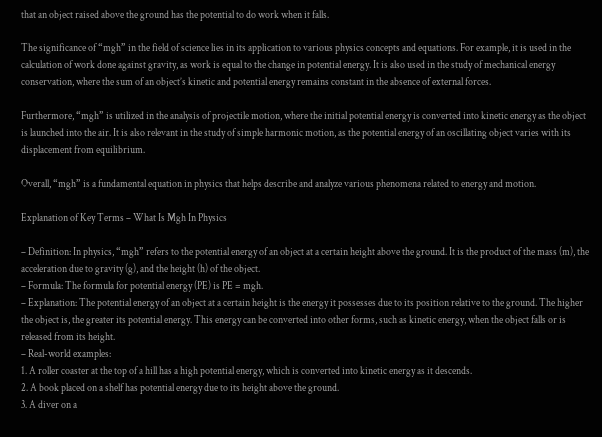that an object raised above the ground has the potential to do work when it falls.

The significance of “mgh” in the field of science lies in its application to various physics concepts and equations. For example, it is used in the calculation of work done against gravity, as work is equal to the change in potential energy. It is also used in the study of mechanical energy conservation, where the sum of an object’s kinetic and potential energy remains constant in the absence of external forces.

Furthermore, “mgh” is utilized in the analysis of projectile motion, where the initial potential energy is converted into kinetic energy as the object is launched into the air. It is also relevant in the study of simple harmonic motion, as the potential energy of an oscillating object varies with its displacement from equilibrium.

Overall, “mgh” is a fundamental equation in physics that helps describe and analyze various phenomena related to energy and motion.

Explanation of Key Terms – What Is Mgh In Physics

– Definition: In physics, “mgh” refers to the potential energy of an object at a certain height above the ground. It is the product of the mass (m), the acceleration due to gravity (g), and the height (h) of the object.
– Formula: The formula for potential energy (PE) is PE = mgh.
– Explanation: The potential energy of an object at a certain height is the energy it possesses due to its position relative to the ground. The higher the object is, the greater its potential energy. This energy can be converted into other forms, such as kinetic energy, when the object falls or is released from its height.
– Real-world examples:
1. A roller coaster at the top of a hill has a high potential energy, which is converted into kinetic energy as it descends.
2. A book placed on a shelf has potential energy due to its height above the ground.
3. A diver on a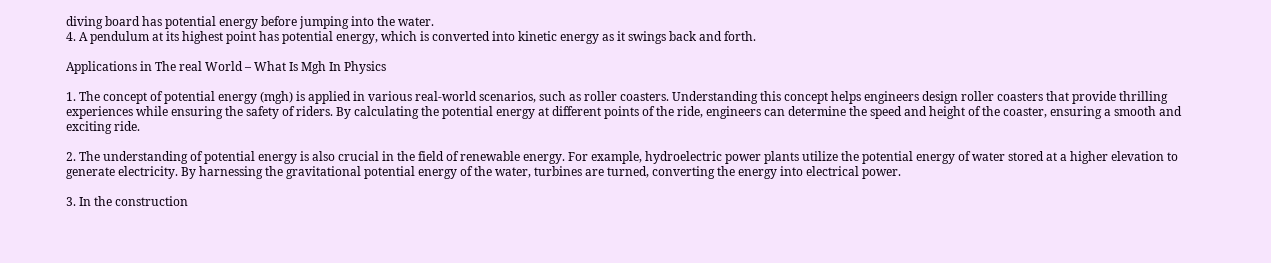diving board has potential energy before jumping into the water.
4. A pendulum at its highest point has potential energy, which is converted into kinetic energy as it swings back and forth.

Applications in The real World – What Is Mgh In Physics

1. The concept of potential energy (mgh) is applied in various real-world scenarios, such as roller coasters. Understanding this concept helps engineers design roller coasters that provide thrilling experiences while ensuring the safety of riders. By calculating the potential energy at different points of the ride, engineers can determine the speed and height of the coaster, ensuring a smooth and exciting ride.

2. The understanding of potential energy is also crucial in the field of renewable energy. For example, hydroelectric power plants utilize the potential energy of water stored at a higher elevation to generate electricity. By harnessing the gravitational potential energy of the water, turbines are turned, converting the energy into electrical power.

3. In the construction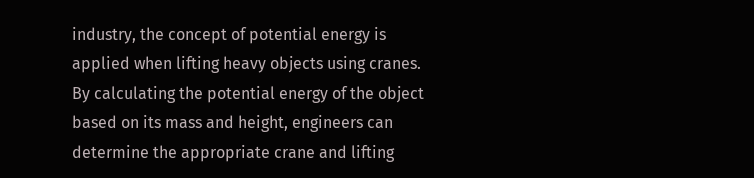industry, the concept of potential energy is applied when lifting heavy objects using cranes. By calculating the potential energy of the object based on its mass and height, engineers can determine the appropriate crane and lifting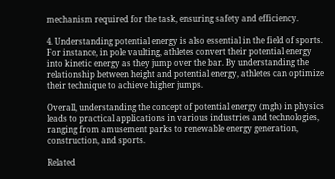mechanism required for the task, ensuring safety and efficiency.

4. Understanding potential energy is also essential in the field of sports. For instance, in pole vaulting, athletes convert their potential energy into kinetic energy as they jump over the bar. By understanding the relationship between height and potential energy, athletes can optimize their technique to achieve higher jumps.

Overall, understanding the concept of potential energy (mgh) in physics leads to practical applications in various industries and technologies, ranging from amusement parks to renewable energy generation, construction, and sports.

Related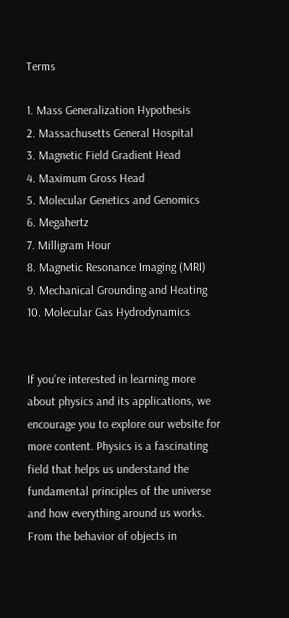Terms

1. Mass Generalization Hypothesis
2. Massachusetts General Hospital
3. Magnetic Field Gradient Head
4. Maximum Gross Head
5. Molecular Genetics and Genomics
6. Megahertz
7. Milligram Hour
8. Magnetic Resonance Imaging (MRI)
9. Mechanical Grounding and Heating
10. Molecular Gas Hydrodynamics


If you’re interested in learning more about physics and its applications, we encourage you to explore our website for more content. Physics is a fascinating field that helps us understand the fundamental principles of the universe and how everything around us works. From the behavior of objects in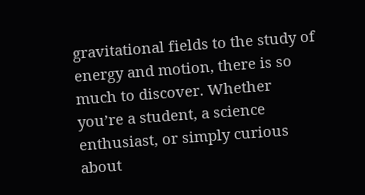gravitational fields to the study of energy and motion, there is so much to discover. Whether you’re a student, a science enthusiast, or simply curious about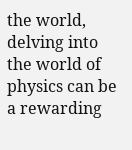the world, delving into the world of physics can be a rewarding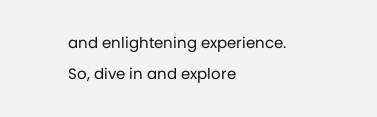and enlightening experience. So, dive in and explore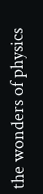the wonders of physics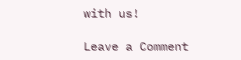with us!

Leave a Comment